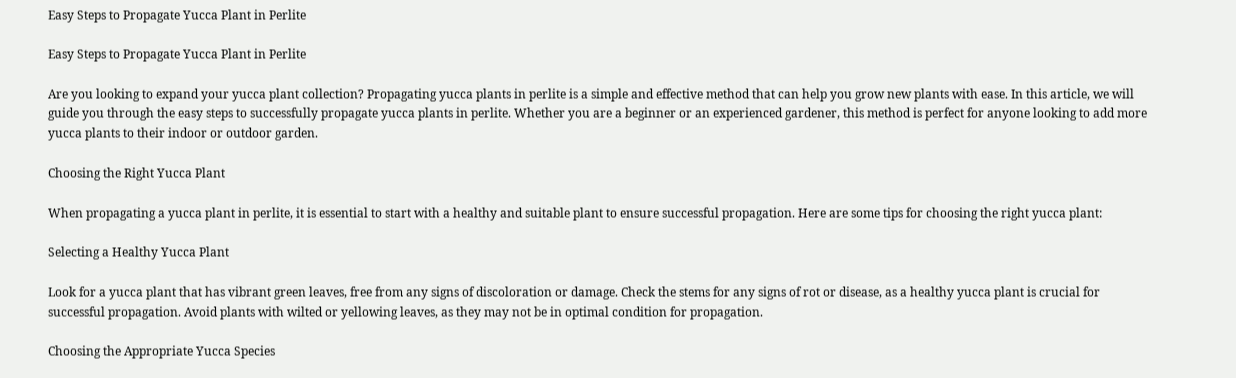Easy Steps to Propagate Yucca Plant in Perlite

Easy Steps to Propagate Yucca Plant in Perlite

Are you looking to expand your yucca plant collection? Propagating yucca plants in perlite is a simple and effective method that can help you grow new plants with ease. In this article, we will guide you through the easy steps to successfully propagate yucca plants in perlite. Whether you are a beginner or an experienced gardener, this method is perfect for anyone looking to add more yucca plants to their indoor or outdoor garden.

Choosing the Right Yucca Plant

When propagating a yucca plant in perlite, it is essential to start with a healthy and suitable plant to ensure successful propagation. Here are some tips for choosing the right yucca plant:

Selecting a Healthy Yucca Plant

Look for a yucca plant that has vibrant green leaves, free from any signs of discoloration or damage. Check the stems for any signs of rot or disease, as a healthy yucca plant is crucial for successful propagation. Avoid plants with wilted or yellowing leaves, as they may not be in optimal condition for propagation.

Choosing the Appropriate Yucca Species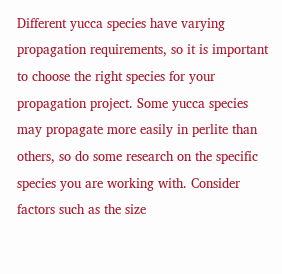Different yucca species have varying propagation requirements, so it is important to choose the right species for your propagation project. Some yucca species may propagate more easily in perlite than others, so do some research on the specific species you are working with. Consider factors such as the size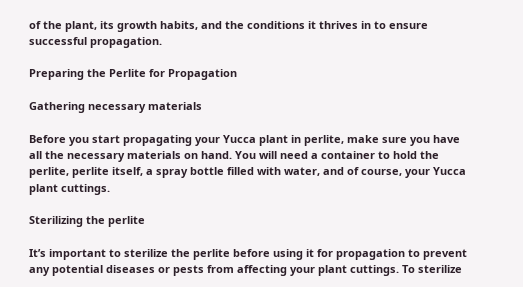of the plant, its growth habits, and the conditions it thrives in to ensure successful propagation.

Preparing the Perlite for Propagation

Gathering necessary materials

Before you start propagating your Yucca plant in perlite, make sure you have all the necessary materials on hand. You will need a container to hold the perlite, perlite itself, a spray bottle filled with water, and of course, your Yucca plant cuttings.

Sterilizing the perlite

It’s important to sterilize the perlite before using it for propagation to prevent any potential diseases or pests from affecting your plant cuttings. To sterilize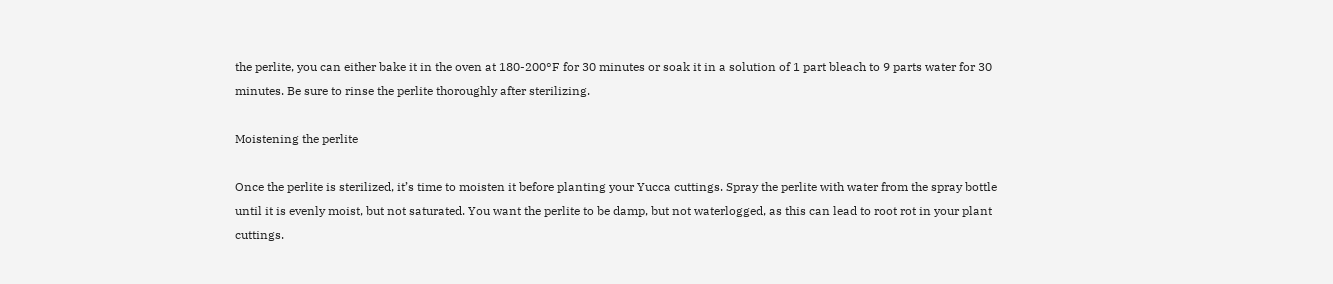the perlite, you can either bake it in the oven at 180-200°F for 30 minutes or soak it in a solution of 1 part bleach to 9 parts water for 30 minutes. Be sure to rinse the perlite thoroughly after sterilizing.

Moistening the perlite

Once the perlite is sterilized, it’s time to moisten it before planting your Yucca cuttings. Spray the perlite with water from the spray bottle until it is evenly moist, but not saturated. You want the perlite to be damp, but not waterlogged, as this can lead to root rot in your plant cuttings.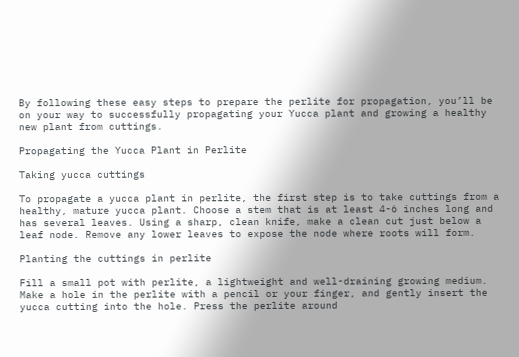By following these easy steps to prepare the perlite for propagation, you’ll be on your way to successfully propagating your Yucca plant and growing a healthy new plant from cuttings.

Propagating the Yucca Plant in Perlite

Taking yucca cuttings

To propagate a yucca plant in perlite, the first step is to take cuttings from a healthy, mature yucca plant. Choose a stem that is at least 4-6 inches long and has several leaves. Using a sharp, clean knife, make a clean cut just below a leaf node. Remove any lower leaves to expose the node where roots will form.

Planting the cuttings in perlite

Fill a small pot with perlite, a lightweight and well-draining growing medium. Make a hole in the perlite with a pencil or your finger, and gently insert the yucca cutting into the hole. Press the perlite around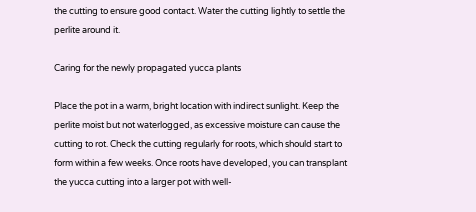the cutting to ensure good contact. Water the cutting lightly to settle the perlite around it.

Caring for the newly propagated yucca plants

Place the pot in a warm, bright location with indirect sunlight. Keep the perlite moist but not waterlogged, as excessive moisture can cause the cutting to rot. Check the cutting regularly for roots, which should start to form within a few weeks. Once roots have developed, you can transplant the yucca cutting into a larger pot with well-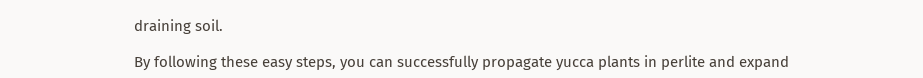draining soil.

By following these easy steps, you can successfully propagate yucca plants in perlite and expand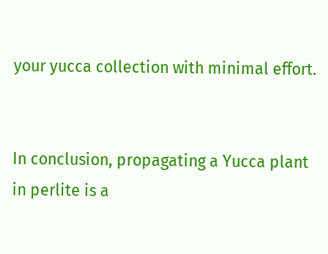your yucca collection with minimal effort.


In conclusion, propagating a Yucca plant in perlite is a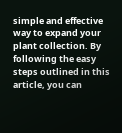simple and effective way to expand your plant collection. By following the easy steps outlined in this article, you can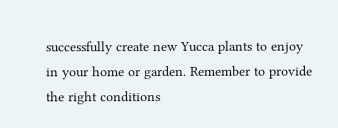successfully create new Yucca plants to enjoy in your home or garden. Remember to provide the right conditions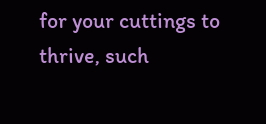for your cuttings to thrive, such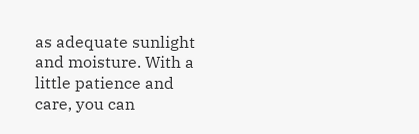as adequate sunlight and moisture. With a little patience and care, you can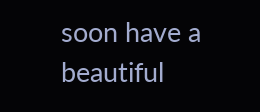soon have a beautiful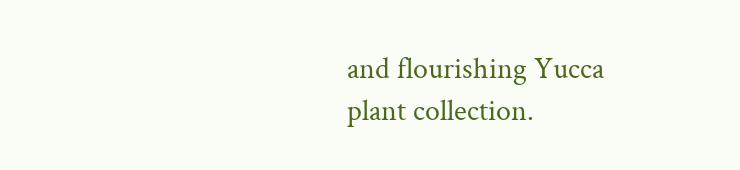and flourishing Yucca plant collection.